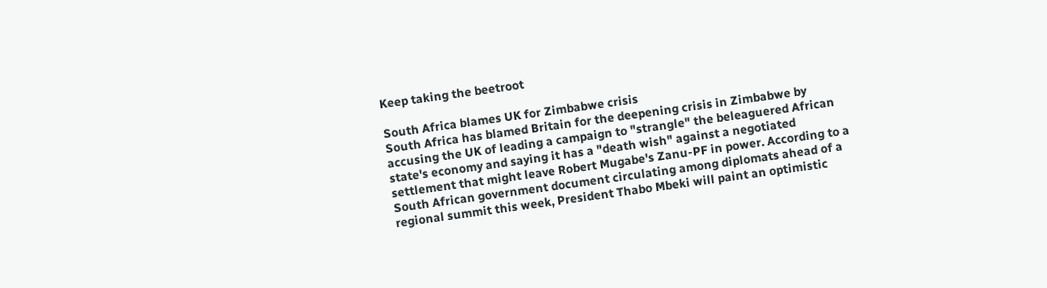Keep taking the beetroot

South Africa blames UK for Zimbabwe crisis
South Africa has blamed Britain for the deepening crisis in Zimbabwe by accusing the UK of leading a campaign to "strangle" the beleaguered African state's economy and saying it has a "death wish" against a negotiated settlement that might leave Robert Mugabe's Zanu-PF in power. According to a South African government document circulating among diplomats ahead of a regional summit this week, President Thabo Mbeki will paint an optimistic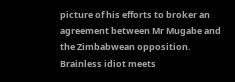picture of his efforts to broker an agreement between Mr Mugabe and the Zimbabwean opposition.
Brainless idiot meets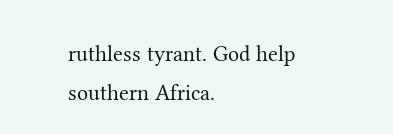ruthless tyrant. God help southern Africa.